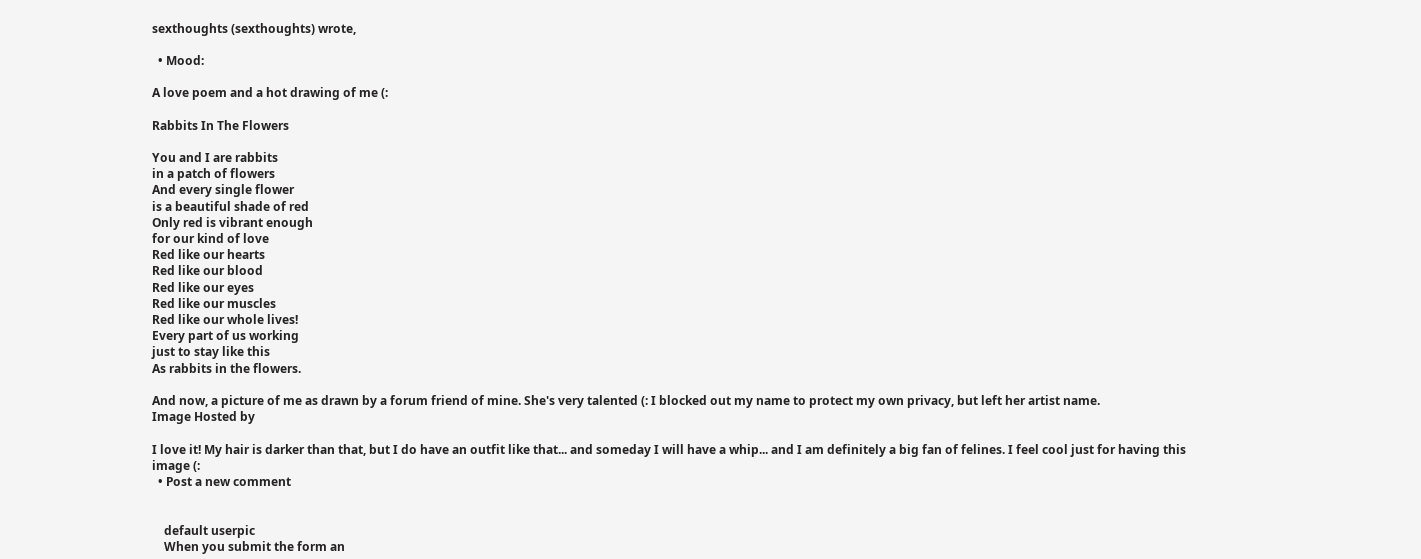sexthoughts (sexthoughts) wrote,

  • Mood:

A love poem and a hot drawing of me (:

Rabbits In The Flowers

You and I are rabbits
in a patch of flowers
And every single flower
is a beautiful shade of red
Only red is vibrant enough
for our kind of love
Red like our hearts
Red like our blood
Red like our eyes
Red like our muscles
Red like our whole lives!
Every part of us working
just to stay like this
As rabbits in the flowers.

And now, a picture of me as drawn by a forum friend of mine. She's very talented (: I blocked out my name to protect my own privacy, but left her artist name.
Image Hosted by

I love it! My hair is darker than that, but I do have an outfit like that... and someday I will have a whip... and I am definitely a big fan of felines. I feel cool just for having this image (:
  • Post a new comment


    default userpic
    When you submit the form an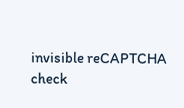invisible reCAPTCHA check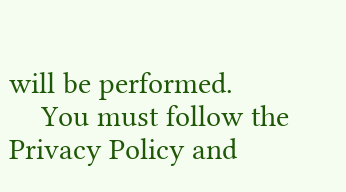will be performed.
    You must follow the Privacy Policy and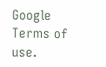Google Terms of use.